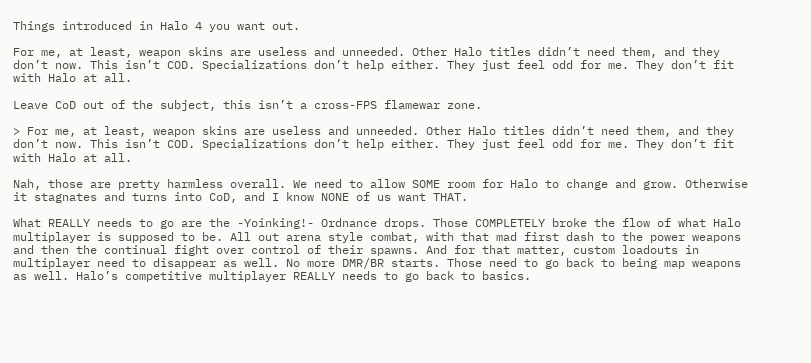Things introduced in Halo 4 you want out.

For me, at least, weapon skins are useless and unneeded. Other Halo titles didn’t need them, and they don’t now. This isn’t COD. Specializations don’t help either. They just feel odd for me. They don’t fit with Halo at all.

Leave CoD out of the subject, this isn’t a cross-FPS flamewar zone.

> For me, at least, weapon skins are useless and unneeded. Other Halo titles didn’t need them, and they don’t now. This isn’t COD. Specializations don’t help either. They just feel odd for me. They don’t fit with Halo at all.

Nah, those are pretty harmless overall. We need to allow SOME room for Halo to change and grow. Otherwise it stagnates and turns into CoD, and I know NONE of us want THAT.

What REALLY needs to go are the -Yoinking!- Ordnance drops. Those COMPLETELY broke the flow of what Halo multiplayer is supposed to be. All out arena style combat, with that mad first dash to the power weapons and then the continual fight over control of their spawns. And for that matter, custom loadouts in multiplayer need to disappear as well. No more DMR/BR starts. Those need to go back to being map weapons as well. Halo’s competitive multiplayer REALLY needs to go back to basics.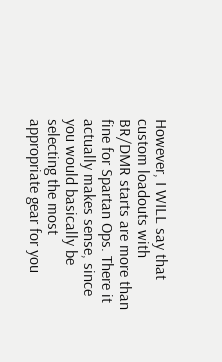However, I WILL say that custom loadouts with BR/DMR starts are more than fine for Spartan Ops. There it actually makes sense, since you would basically be selecting the most appropriate gear for you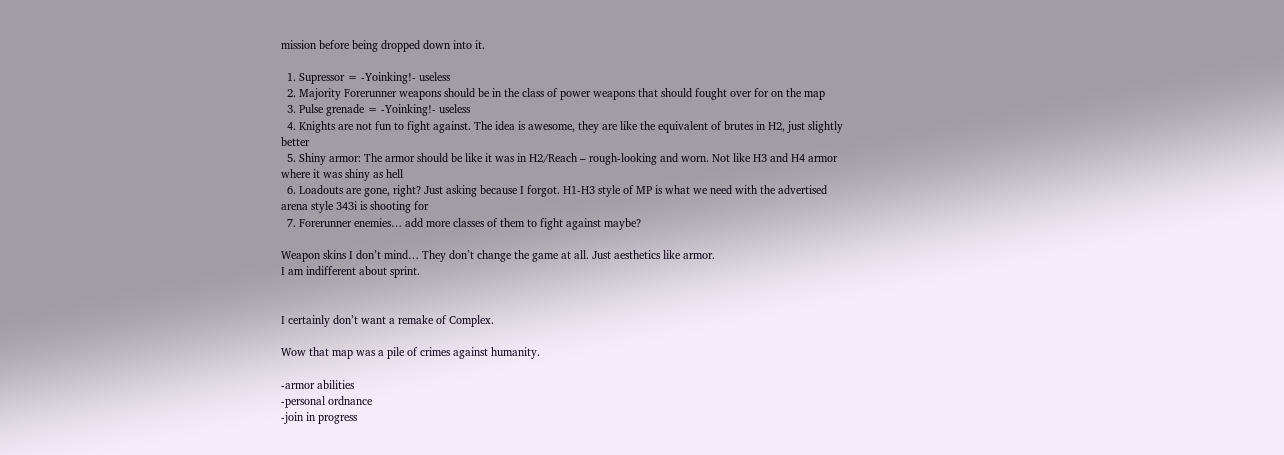mission before being dropped down into it.

  1. Supressor = -Yoinking!- useless
  2. Majority Forerunner weapons should be in the class of power weapons that should fought over for on the map
  3. Pulse grenade = -Yoinking!- useless
  4. Knights are not fun to fight against. The idea is awesome, they are like the equivalent of brutes in H2, just slightly better
  5. Shiny armor: The armor should be like it was in H2/Reach – rough-looking and worn. Not like H3 and H4 armor where it was shiny as hell
  6. Loadouts are gone, right? Just asking because I forgot. H1-H3 style of MP is what we need with the advertised arena style 343i is shooting for
  7. Forerunner enemies… add more classes of them to fight against maybe?

Weapon skins I don’t mind… They don’t change the game at all. Just aesthetics like armor.
I am indifferent about sprint.


I certainly don’t want a remake of Complex.

Wow that map was a pile of crimes against humanity.

-armor abilities
-personal ordnance
-join in progress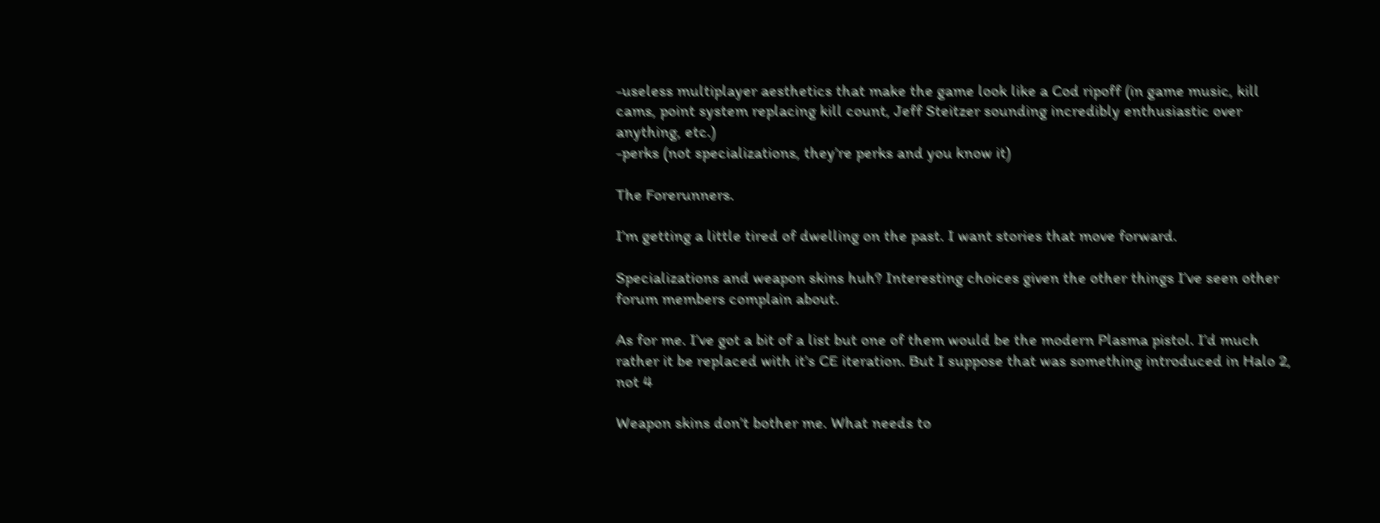-useless multiplayer aesthetics that make the game look like a Cod ripoff (in game music, kill cams, point system replacing kill count, Jeff Steitzer sounding incredibly enthusiastic over anything, etc.)
-perks (not specializations, they’re perks and you know it)

The Forerunners.

I’m getting a little tired of dwelling on the past. I want stories that move forward.

Specializations and weapon skins huh? Interesting choices given the other things I’ve seen other forum members complain about.

As for me. I’ve got a bit of a list but one of them would be the modern Plasma pistol. I’d much rather it be replaced with it’s CE iteration. But I suppose that was something introduced in Halo 2, not 4

Weapon skins don’t bother me. What needs to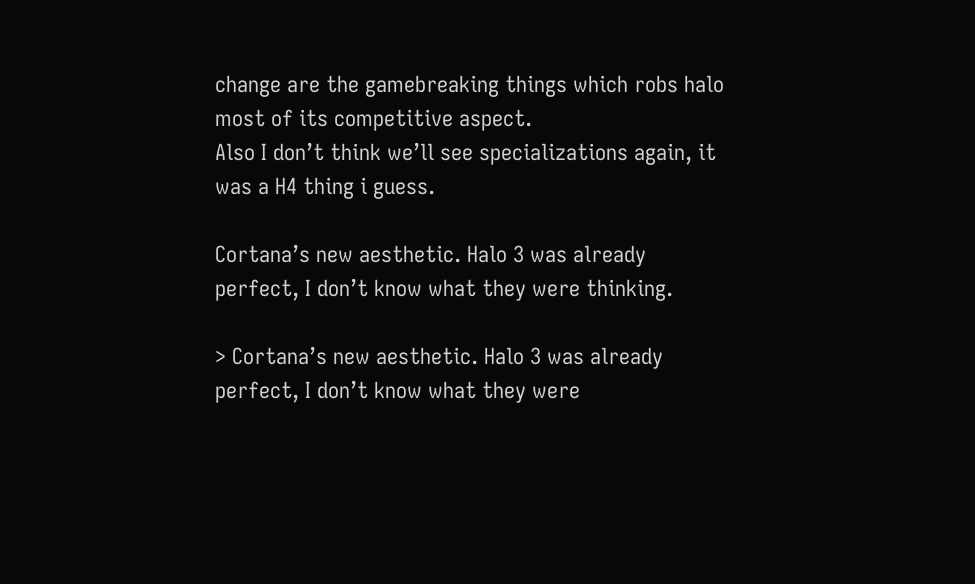change are the gamebreaking things which robs halo most of its competitive aspect.
Also I don’t think we’ll see specializations again, it was a H4 thing i guess.

Cortana’s new aesthetic. Halo 3 was already perfect, I don’t know what they were thinking.

> Cortana’s new aesthetic. Halo 3 was already perfect, I don’t know what they were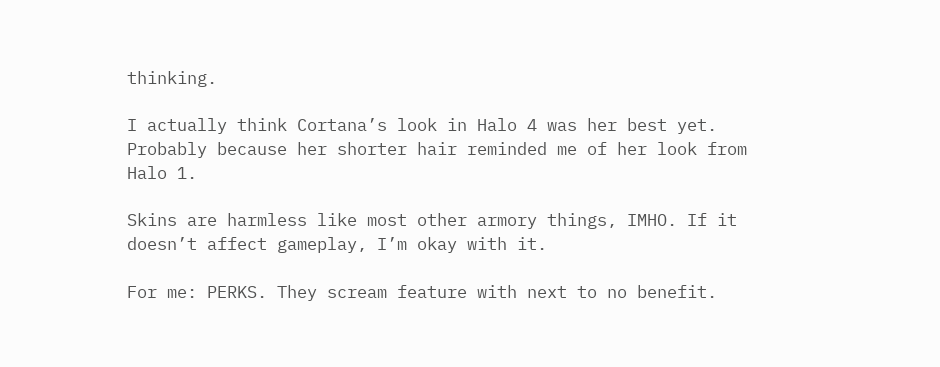thinking.

I actually think Cortana’s look in Halo 4 was her best yet. Probably because her shorter hair reminded me of her look from Halo 1.

Skins are harmless like most other armory things, IMHO. If it doesn’t affect gameplay, I’m okay with it.

For me: PERKS. They scream feature with next to no benefit.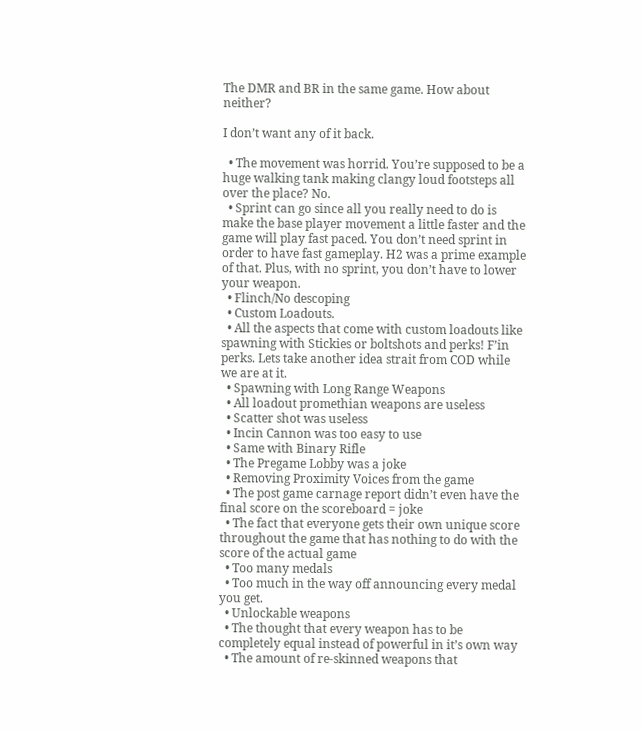The DMR and BR in the same game. How about neither?

I don’t want any of it back.

  • The movement was horrid. You’re supposed to be a huge walking tank making clangy loud footsteps all over the place? No.
  • Sprint can go since all you really need to do is make the base player movement a little faster and the game will play fast paced. You don’t need sprint in order to have fast gameplay. H2 was a prime example of that. Plus, with no sprint, you don’t have to lower your weapon.
  • Flinch/No descoping
  • Custom Loadouts.
  • All the aspects that come with custom loadouts like spawning with Stickies or boltshots and perks! F’in perks. Lets take another idea strait from COD while we are at it.
  • Spawning with Long Range Weapons
  • All loadout promethian weapons are useless
  • Scatter shot was useless
  • Incin Cannon was too easy to use
  • Same with Binary Rifle
  • The Pregame Lobby was a joke
  • Removing Proximity Voices from the game
  • The post game carnage report didn’t even have the final score on the scoreboard = joke
  • The fact that everyone gets their own unique score throughout the game that has nothing to do with the score of the actual game
  • Too many medals
  • Too much in the way off announcing every medal you get.
  • Unlockable weapons
  • The thought that every weapon has to be completely equal instead of powerful in it’s own way
  • The amount of re-skinned weapons that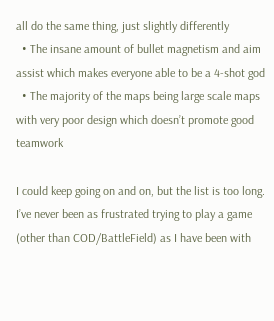all do the same thing, just slightly differently
  • The insane amount of bullet magnetism and aim assist which makes everyone able to be a 4-shot god
  • The majority of the maps being large scale maps with very poor design which doesn’t promote good teamwork

I could keep going on and on, but the list is too long. I’ve never been as frustrated trying to play a game (other than COD/BattleField) as I have been with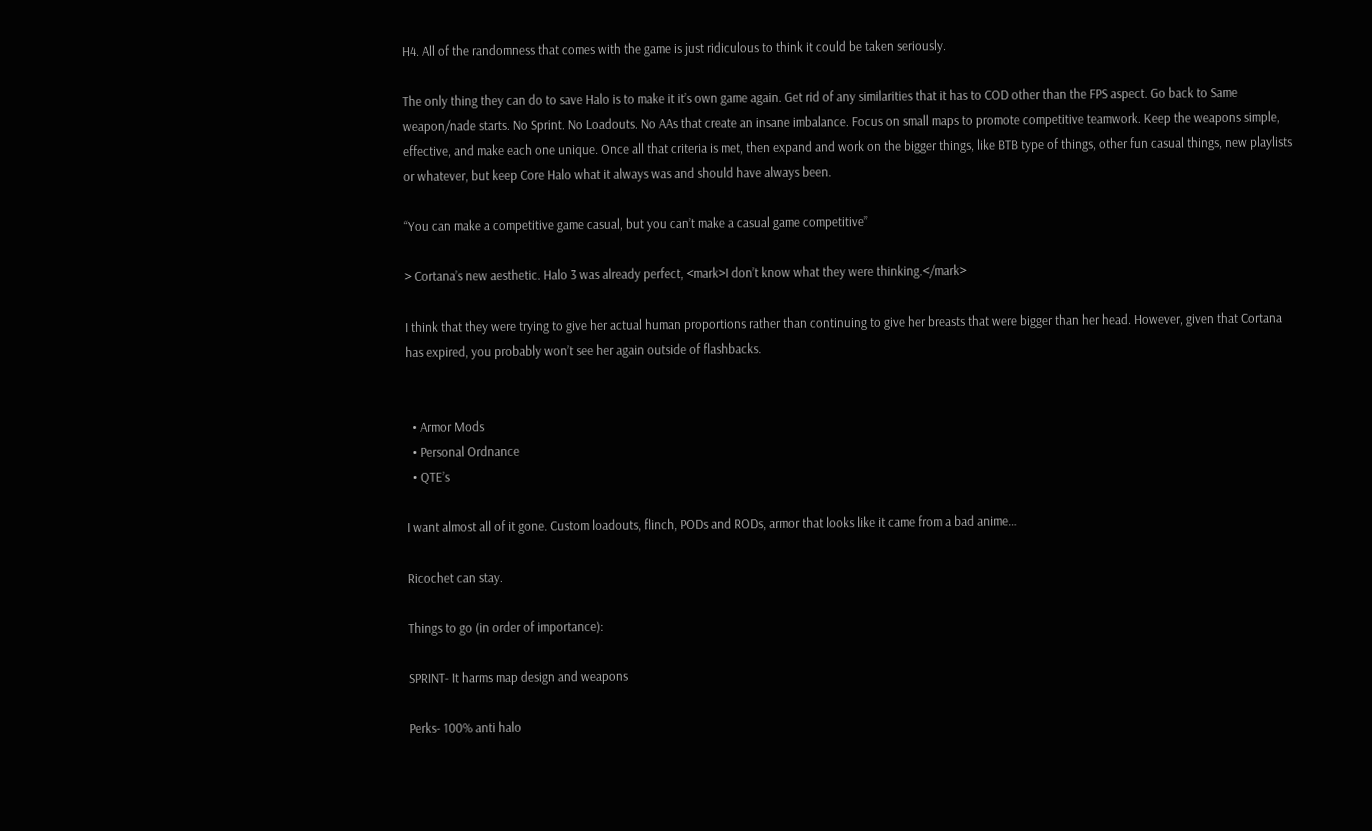H4. All of the randomness that comes with the game is just ridiculous to think it could be taken seriously.

The only thing they can do to save Halo is to make it it’s own game again. Get rid of any similarities that it has to COD other than the FPS aspect. Go back to Same weapon/nade starts. No Sprint. No Loadouts. No AAs that create an insane imbalance. Focus on small maps to promote competitive teamwork. Keep the weapons simple, effective, and make each one unique. Once all that criteria is met, then expand and work on the bigger things, like BTB type of things, other fun casual things, new playlists or whatever, but keep Core Halo what it always was and should have always been.

“You can make a competitive game casual, but you can’t make a casual game competitive”

> Cortana’s new aesthetic. Halo 3 was already perfect, <mark>I don’t know what they were thinking.</mark>

I think that they were trying to give her actual human proportions rather than continuing to give her breasts that were bigger than her head. However, given that Cortana has expired, you probably won’t see her again outside of flashbacks.


  • Armor Mods
  • Personal Ordnance
  • QTE’s

I want almost all of it gone. Custom loadouts, flinch, PODs and RODs, armor that looks like it came from a bad anime…

Ricochet can stay.

Things to go (in order of importance):

SPRINT- It harms map design and weapons

Perks- 100% anti halo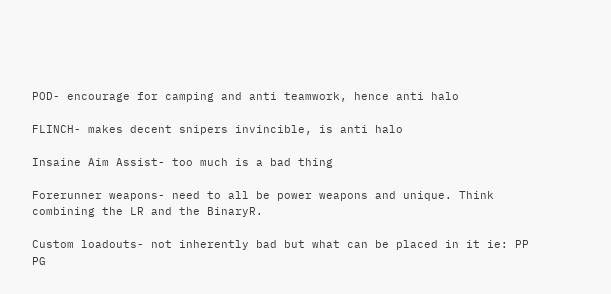POD- encourage for camping and anti teamwork, hence anti halo

FLINCH- makes decent snipers invincible, is anti halo

Insaine Aim Assist- too much is a bad thing

Forerunner weapons- need to all be power weapons and unique. Think combining the LR and the BinaryR.

Custom loadouts- not inherently bad but what can be placed in it ie: PP PG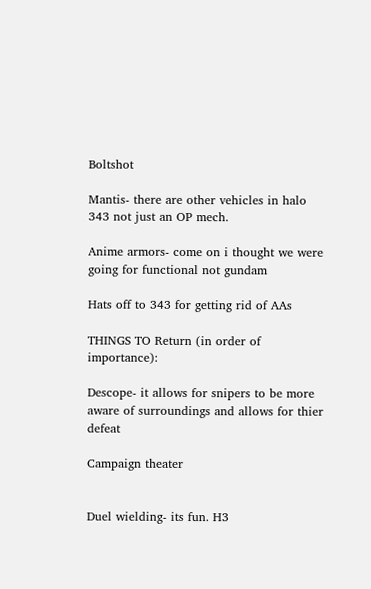Boltshot

Mantis- there are other vehicles in halo 343 not just an OP mech.

Anime armors- come on i thought we were going for functional not gundam

Hats off to 343 for getting rid of AAs

THINGS TO Return (in order of importance):

Descope- it allows for snipers to be more aware of surroundings and allows for thier defeat

Campaign theater


Duel wielding- its fun. H3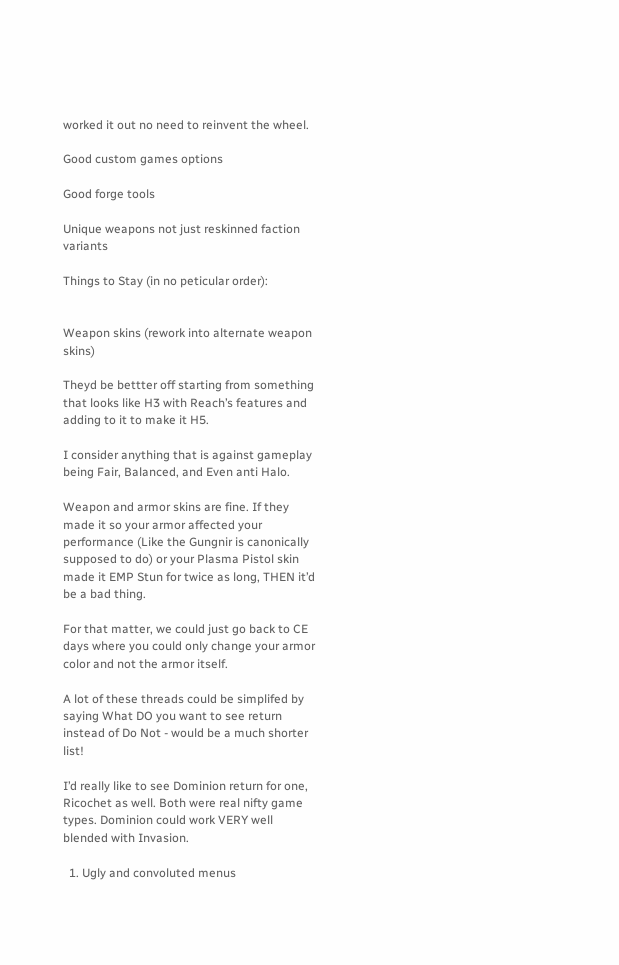worked it out no need to reinvent the wheel.

Good custom games options

Good forge tools

Unique weapons not just reskinned faction variants

Things to Stay (in no peticular order):


Weapon skins (rework into alternate weapon skins)

Theyd be bettter off starting from something that looks like H3 with Reach’s features and adding to it to make it H5.

I consider anything that is against gameplay being Fair, Balanced, and Even anti Halo.

Weapon and armor skins are fine. If they made it so your armor affected your performance (Like the Gungnir is canonically supposed to do) or your Plasma Pistol skin made it EMP Stun for twice as long, THEN it’d be a bad thing.

For that matter, we could just go back to CE days where you could only change your armor color and not the armor itself.

A lot of these threads could be simplifed by saying What DO you want to see return instead of Do Not - would be a much shorter list!

I’d really like to see Dominion return for one, Ricochet as well. Both were real nifty game types. Dominion could work VERY well blended with Invasion.

  1. Ugly and convoluted menus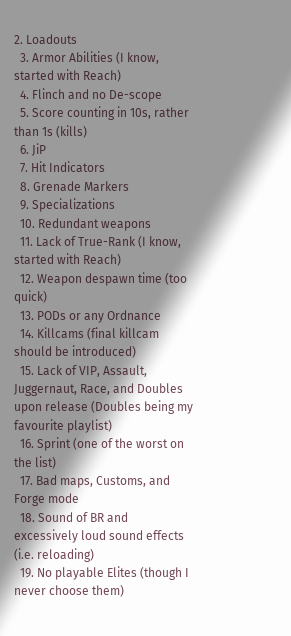2. Loadouts
  3. Armor Abilities (I know, started with Reach)
  4. Flinch and no De-scope
  5. Score counting in 10s, rather than 1s (kills)
  6. JiP
  7. Hit Indicators
  8. Grenade Markers
  9. Specializations
  10. Redundant weapons
  11. Lack of True-Rank (I know, started with Reach)
  12. Weapon despawn time (too quick)
  13. PODs or any Ordnance
  14. Killcams (final killcam should be introduced)
  15. Lack of VIP, Assault, Juggernaut, Race, and Doubles upon release (Doubles being my favourite playlist)
  16. Sprint (one of the worst on the list)
  17. Bad maps, Customs, and Forge mode
  18. Sound of BR and excessively loud sound effects (i.e. reloading)
  19. No playable Elites (though I never choose them)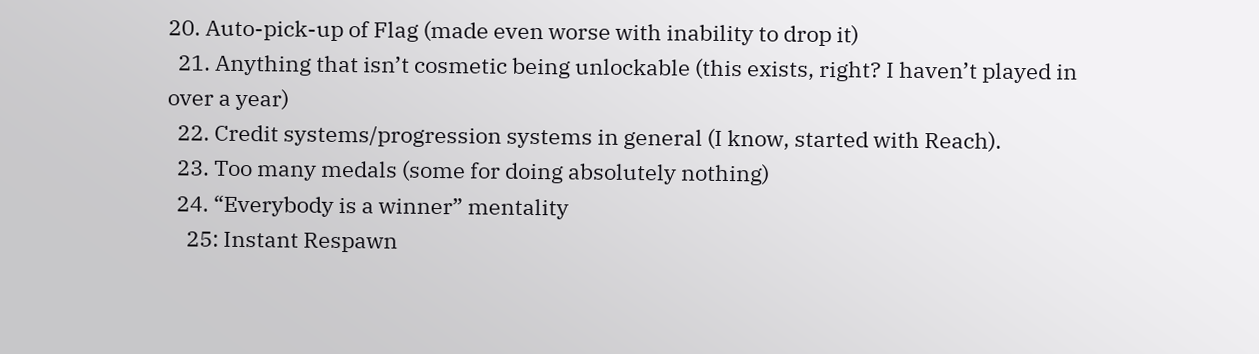20. Auto-pick-up of Flag (made even worse with inability to drop it)
  21. Anything that isn’t cosmetic being unlockable (this exists, right? I haven’t played in over a year)
  22. Credit systems/progression systems in general (I know, started with Reach).
  23. Too many medals (some for doing absolutely nothing)
  24. “Everybody is a winner” mentality
    25: Instant Respawn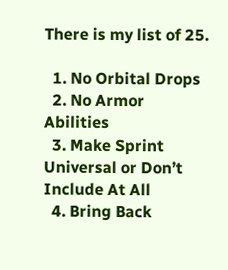There is my list of 25.

  1. No Orbital Drops
  2. No Armor Abilities
  3. Make Sprint Universal or Don’t Include At All
  4. Bring Back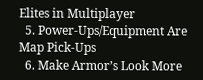Elites in Multiplayer
  5. Power-Ups/Equipment Are Map Pick-Ups
  6. Make Armor’s Look More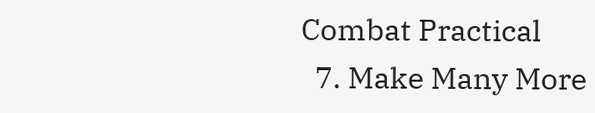Combat Practical
  7. Make Many More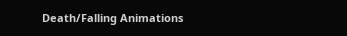Death/Falling Animations